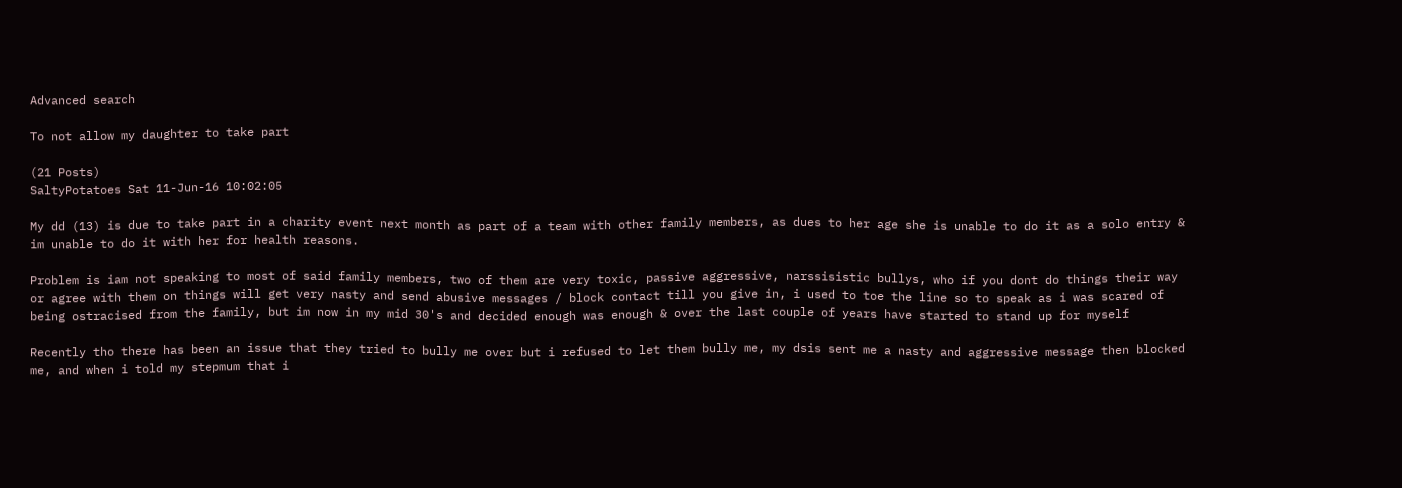Advanced search

To not allow my daughter to take part

(21 Posts)
SaltyPotatoes Sat 11-Jun-16 10:02:05

My dd (13) is due to take part in a charity event next month as part of a team with other family members, as dues to her age she is unable to do it as a solo entry & im unable to do it with her for health reasons.

Problem is iam not speaking to most of said family members, two of them are very toxic, passive aggressive, narssisistic bullys, who if you dont do things their way or agree with them on things will get very nasty and send abusive messages / block contact till you give in, i used to toe the line so to speak as i was scared of being ostracised from the family, but im now in my mid 30's and decided enough was enough & over the last couple of years have started to stand up for myself

Recently tho there has been an issue that they tried to bully me over but i refused to let them bully me, my dsis sent me a nasty and aggressive message then blocked me, and when i told my stepmum that i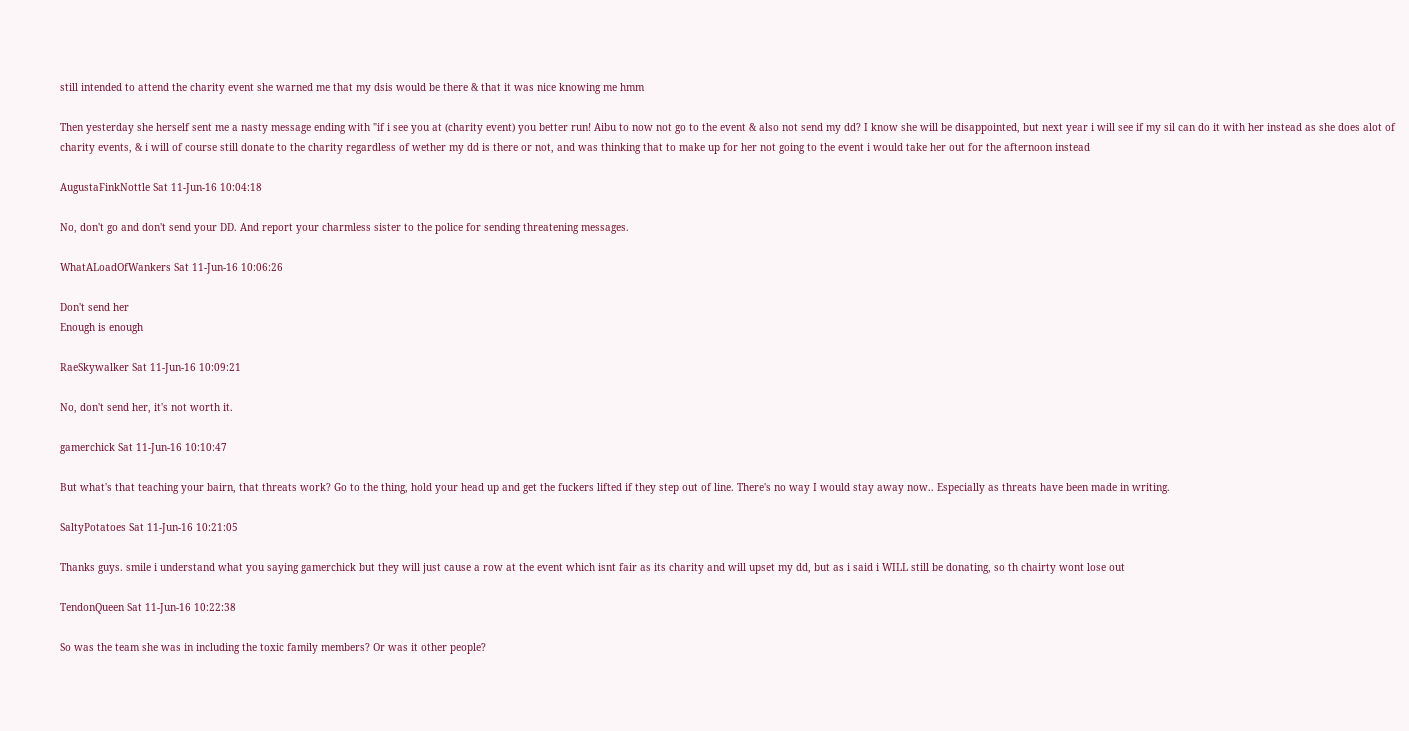still intended to attend the charity event she warned me that my dsis would be there & that it was nice knowing me hmm

Then yesterday she herself sent me a nasty message ending with "if i see you at (charity event) you better run! Aibu to now not go to the event & also not send my dd? I know she will be disappointed, but next year i will see if my sil can do it with her instead as she does alot of charity events, & i will of course still donate to the charity regardless of wether my dd is there or not, and was thinking that to make up for her not going to the event i would take her out for the afternoon instead

AugustaFinkNottle Sat 11-Jun-16 10:04:18

No, don't go and don't send your DD. And report your charmless sister to the police for sending threatening messages.

WhatALoadOfWankers Sat 11-Jun-16 10:06:26

Don't send her
Enough is enough

RaeSkywalker Sat 11-Jun-16 10:09:21

No, don't send her, it's not worth it.

gamerchick Sat 11-Jun-16 10:10:47

But what's that teaching your bairn, that threats work? Go to the thing, hold your head up and get the fuckers lifted if they step out of line. There's no way I would stay away now.. Especially as threats have been made in writing.

SaltyPotatoes Sat 11-Jun-16 10:21:05

Thanks guys. smile i understand what you saying gamerchick but they will just cause a row at the event which isnt fair as its charity and will upset my dd, but as i said i WILL still be donating, so th chairty wont lose out

TendonQueen Sat 11-Jun-16 10:22:38

So was the team she was in including the toxic family members? Or was it other people?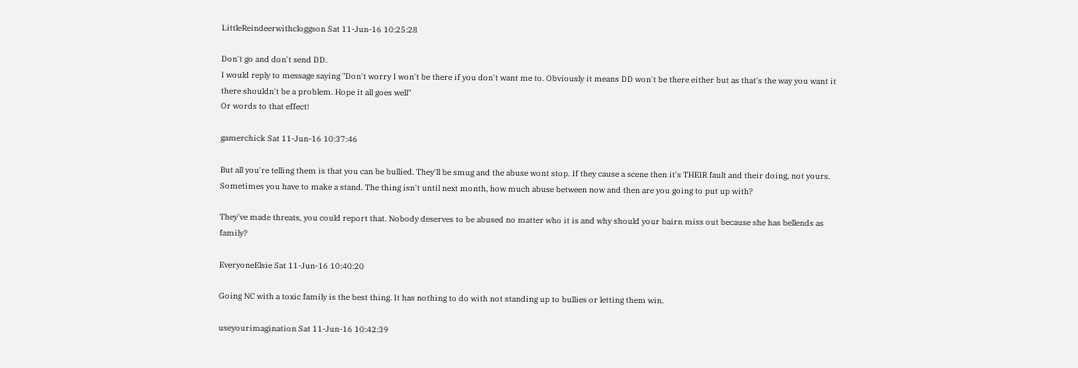LittleReindeerwithcloggson Sat 11-Jun-16 10:25:28

Don't go and don't send DD.
I would reply to message saying "Don't worry I won't be there if you don't want me to. Obviously it means DD won't be there either but as that's the way you want it there shouldn't be a problem. Hope it all goes well"
Or words to that effect!

gamerchick Sat 11-Jun-16 10:37:46

But all you're telling them is that you can be bullied. They'll be smug and the abuse wont stop. If they cause a scene then it's THEIR fault and their doing, not yours. Sometimes you have to make a stand. The thing isn't until next month, how much abuse between now and then are you going to put up with?

They've made threats, you could report that. Nobody deserves to be abused no matter who it is and why should your bairn miss out because she has bellends as family?

EveryoneElsie Sat 11-Jun-16 10:40:20

Going NC with a toxic family is the best thing. It has nothing to do with not standing up to bullies or letting them win.

useyourimagination Sat 11-Jun-16 10:42:39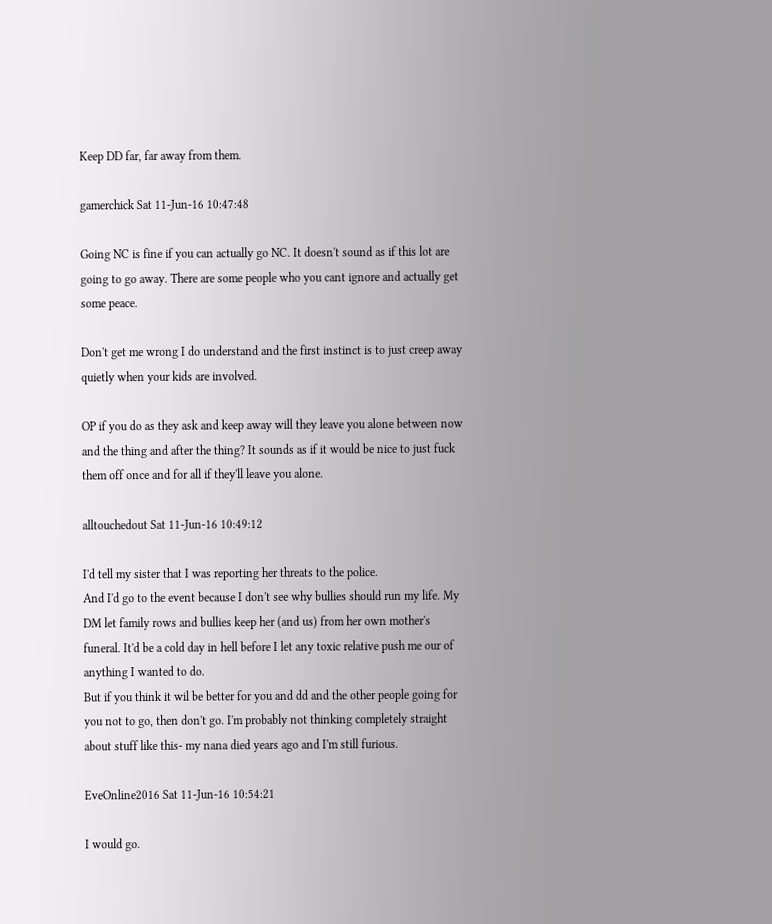Keep DD far, far away from them.

gamerchick Sat 11-Jun-16 10:47:48

Going NC is fine if you can actually go NC. It doesn't sound as if this lot are going to go away. There are some people who you cant ignore and actually get some peace.

Don't get me wrong I do understand and the first instinct is to just creep away quietly when your kids are involved.

OP if you do as they ask and keep away will they leave you alone between now and the thing and after the thing? It sounds as if it would be nice to just fuck them off once and for all if they'll leave you alone.

alltouchedout Sat 11-Jun-16 10:49:12

I'd tell my sister that I was reporting her threats to the police.
And I'd go to the event because I don't see why bullies should run my life. My DM let family rows and bullies keep her (and us) from her own mother's funeral. It'd be a cold day in hell before I let any toxic relative push me our of anything I wanted to do.
But if you think it wil be better for you and dd and the other people going for you not to go, then don't go. I'm probably not thinking completely straight about stuff like this- my nana died years ago and I'm still furious.

EveOnline2016 Sat 11-Jun-16 10:54:21

I would go.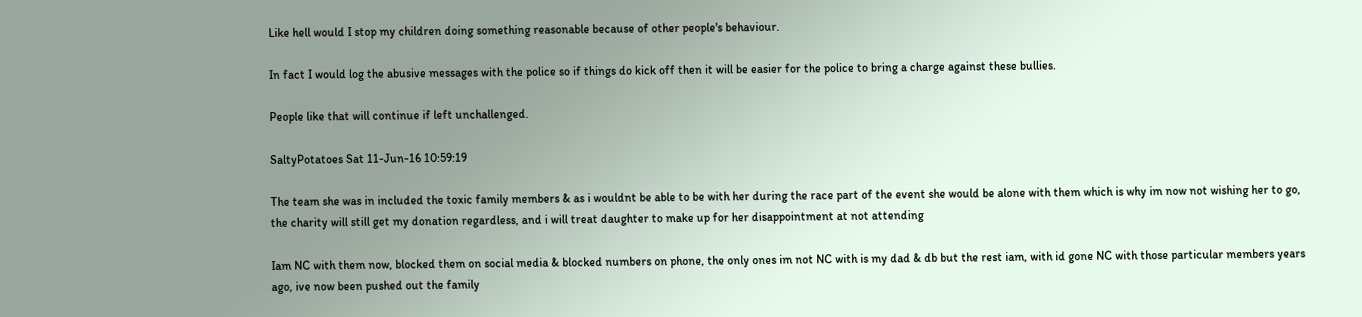Like hell would I stop my children doing something reasonable because of other people's behaviour.

In fact I would log the abusive messages with the police so if things do kick off then it will be easier for the police to bring a charge against these bullies.

People like that will continue if left unchallenged.

SaltyPotatoes Sat 11-Jun-16 10:59:19

The team she was in included the toxic family members & as i wouldnt be able to be with her during the race part of the event she would be alone with them which is why im now not wishing her to go, the charity will still get my donation regardless, and i will treat daughter to make up for her disappointment at not attending

Iam NC with them now, blocked them on social media & blocked numbers on phone, the only ones im not NC with is my dad & db but the rest iam, with id gone NC with those particular members years ago, ive now been pushed out the family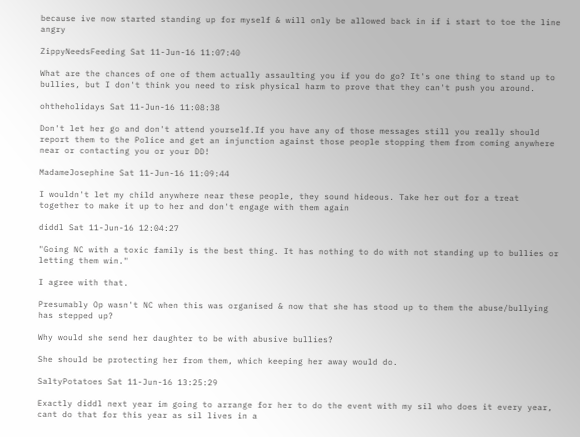because ive now started standing up for myself & will only be allowed back in if i start to toe the line angry

ZippyNeedsFeeding Sat 11-Jun-16 11:07:40

What are the chances of one of them actually assaulting you if you do go? It's one thing to stand up to bullies, but I don't think you need to risk physical harm to prove that they can't push you around.

ohtheholidays Sat 11-Jun-16 11:08:38

Don't let her go and don't attend yourself.If you have any of those messages still you really should report them to the Police and get an injunction against those people stopping them from coming anywhere near or contacting you or your DD!

MadameJosephine Sat 11-Jun-16 11:09:44

I wouldn't let my child anywhere near these people, they sound hideous. Take her out for a treat together to make it up to her and don't engage with them again

diddl Sat 11-Jun-16 12:04:27

"Going NC with a toxic family is the best thing. It has nothing to do with not standing up to bullies or letting them win."

I agree with that.

Presumably Op wasn't NC when this was organised & now that she has stood up to them the abuse/bullying has stepped up?

Why would she send her daughter to be with abusive bullies?

She should be protecting her from them, which keeping her away would do.

SaltyPotatoes Sat 11-Jun-16 13:25:29

Exactly diddl next year im going to arrange for her to do the event with my sil who does it every year, cant do that for this year as sil lives in a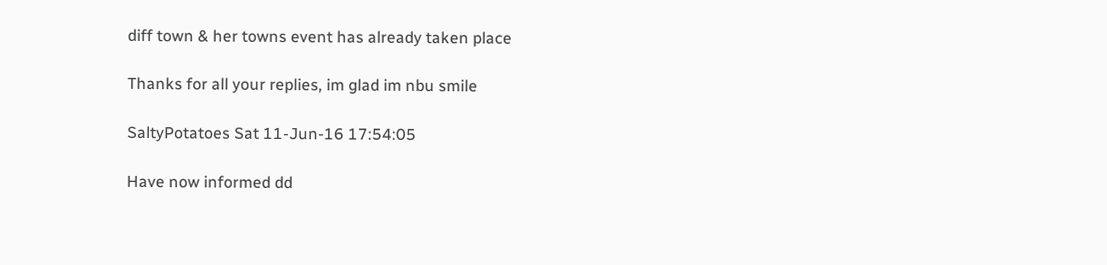diff town & her towns event has already taken place

Thanks for all your replies, im glad im nbu smile

SaltyPotatoes Sat 11-Jun-16 17:54:05

Have now informed dd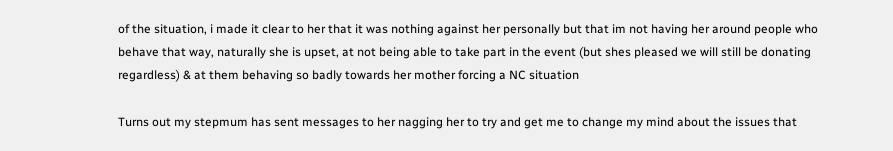of the situation, i made it clear to her that it was nothing against her personally but that im not having her around people who behave that way, naturally she is upset, at not being able to take part in the event (but shes pleased we will still be donating regardless) & at them behaving so badly towards her mother forcing a NC situation

Turns out my stepmum has sent messages to her nagging her to try and get me to change my mind about the issues that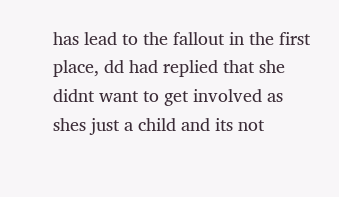has lead to the fallout in the first place, dd had replied that she didnt want to get involved as shes just a child and its not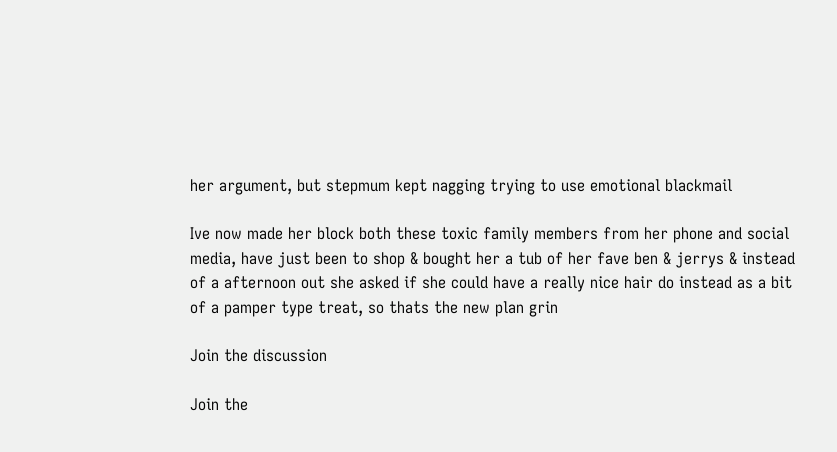her argument, but stepmum kept nagging trying to use emotional blackmail

Ive now made her block both these toxic family members from her phone and social media, have just been to shop & bought her a tub of her fave ben & jerrys & instead of a afternoon out she asked if she could have a really nice hair do instead as a bit of a pamper type treat, so thats the new plan grin

Join the discussion

Join the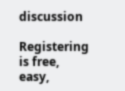discussion

Registering is free, easy,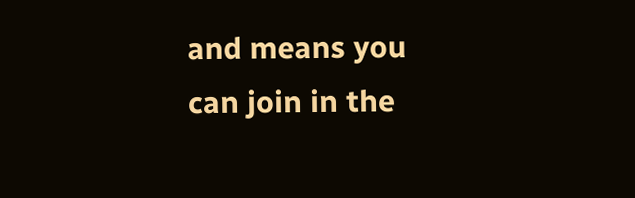and means you can join in the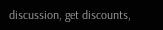discussion, get discounts,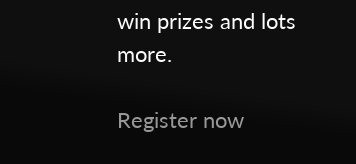win prizes and lots more.

Register now